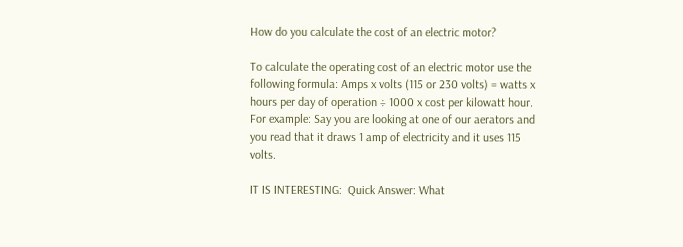How do you calculate the cost of an electric motor?

To calculate the operating cost of an electric motor use the following formula: Amps x volts (115 or 230 volts) = watts x hours per day of operation ÷ 1000 x cost per kilowatt hour. For example: Say you are looking at one of our aerators and you read that it draws 1 amp of electricity and it uses 115 volts.

IT IS INTERESTING:  Quick Answer: What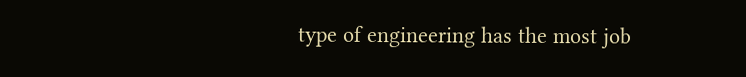type of engineering has the most job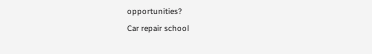opportunities?
Car repair school